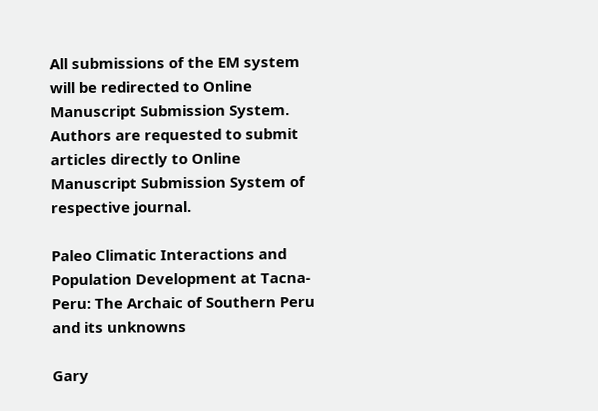All submissions of the EM system will be redirected to Online Manuscript Submission System. Authors are requested to submit articles directly to Online Manuscript Submission System of respective journal.

Paleo Climatic Interactions and Population Development at Tacna-Peru: The Archaic of Southern Peru and its unknowns

Gary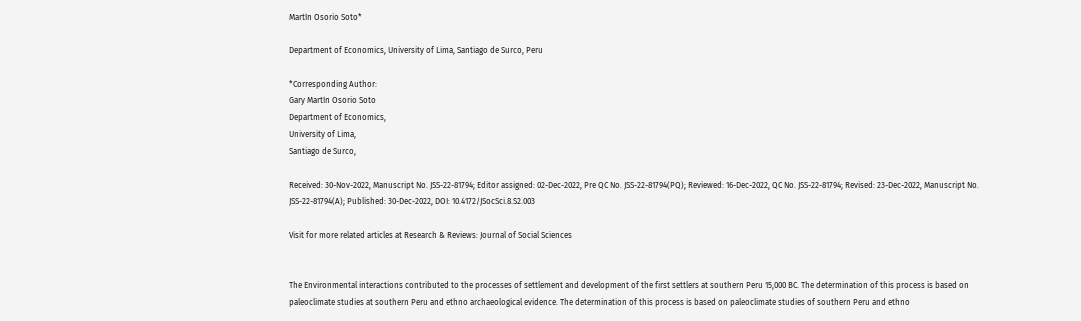Martín Osorio Soto*

Department of Economics, University of Lima, Santiago de Surco, Peru

*Corresponding Author:
Gary Martín Osorio Soto
Department of Economics,
University of Lima,
Santiago de Surco,

Received: 30-Nov-2022, Manuscript No. JSS-22-81794; Editor assigned: 02-Dec-2022, Pre QC No. JSS-22-81794(PQ); Reviewed: 16-Dec-2022, QC No. JSS-22-81794; Revised: 23-Dec-2022, Manuscript No. JSS-22-81794(A); Published: 30-Dec-2022, DOI: 10.4172/JSocSci.8.S2.003

Visit for more related articles at Research & Reviews: Journal of Social Sciences


The Environmental interactions contributed to the processes of settlement and development of the first settlers at southern Peru 15,000 BC. The determination of this process is based on paleoclimate studies at southern Peru and ethno archaeological evidence. The determination of this process is based on paleoclimate studies of southern Peru and ethno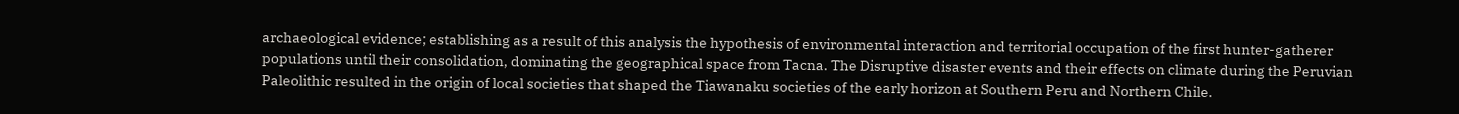archaeological evidence; establishing as a result of this analysis the hypothesis of environmental interaction and territorial occupation of the first hunter-gatherer populations until their consolidation, dominating the geographical space from Tacna. The Disruptive disaster events and their effects on climate during the Peruvian Paleolithic resulted in the origin of local societies that shaped the Tiawanaku societies of the early horizon at Southern Peru and Northern Chile.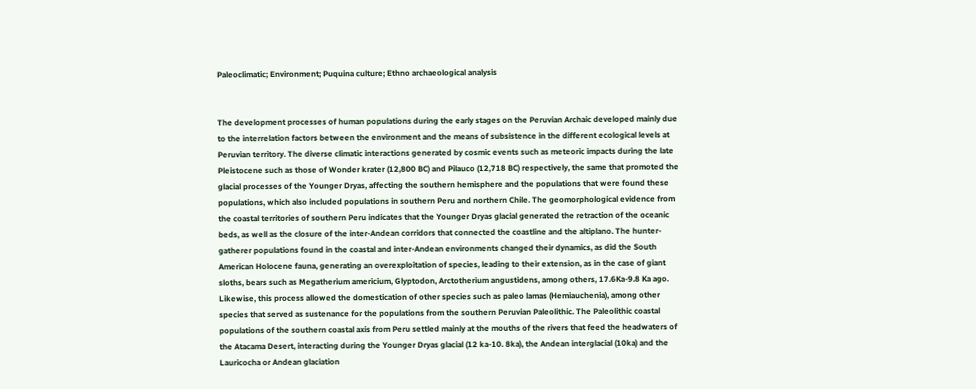Paleoclimatic; Environment; Puquina culture; Ethno archaeological analysis


The development processes of human populations during the early stages on the Peruvian Archaic developed mainly due to the interrelation factors between the environment and the means of subsistence in the different ecological levels at Peruvian territory. The diverse climatic interactions generated by cosmic events such as meteoric impacts during the late Pleistocene such as those of Wonder krater (12,800 BC) and Pilauco (12,718 BC) respectively, the same that promoted the glacial processes of the Younger Dryas, affecting the southern hemisphere and the populations that were found these populations, which also included populations in southern Peru and northern Chile. The geomorphological evidence from the coastal territories of southern Peru indicates that the Younger Dryas glacial generated the retraction of the oceanic beds, as well as the closure of the inter-Andean corridors that connected the coastline and the altiplano. The hunter-gatherer populations found in the coastal and inter-Andean environments changed their dynamics, as did the South American Holocene fauna, generating an overexploitation of species, leading to their extension, as in the case of giant sloths, bears such as Megatherium americium, Glyptodon, Arctotherium angustidens, among others, 17.6Ka-9.8 Ka ago. Likewise, this process allowed the domestication of other species such as paleo lamas (Hemiauchenia), among other species that served as sustenance for the populations from the southern Peruvian Paleolithic. The Paleolithic coastal populations of the southern coastal axis from Peru settled mainly at the mouths of the rivers that feed the headwaters of the Atacama Desert, interacting during the Younger Dryas glacial (12 ka-10. 8ka), the Andean interglacial (10ka) and the Lauricocha or Andean glaciation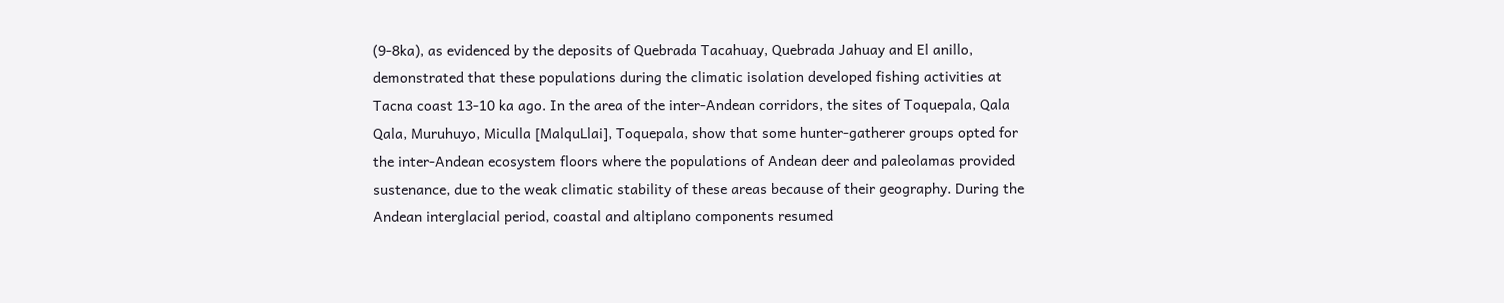(9-8ka), as evidenced by the deposits of Quebrada Tacahuay, Quebrada Jahuay and El anillo, demonstrated that these populations during the climatic isolation developed fishing activities at Tacna coast 13-10 ka ago. In the area of the inter-Andean corridors, the sites of Toquepala, Qala Qala, Muruhuyo, Miculla [MalquLlai], Toquepala, show that some hunter-gatherer groups opted for the inter-Andean ecosystem floors where the populations of Andean deer and paleolamas provided sustenance, due to the weak climatic stability of these areas because of their geography. During the Andean interglacial period, coastal and altiplano components resumed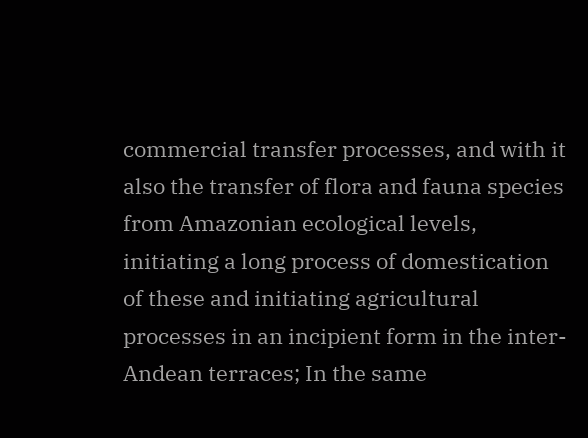commercial transfer processes, and with it also the transfer of flora and fauna species from Amazonian ecological levels, initiating a long process of domestication of these and initiating agricultural processes in an incipient form in the inter-Andean terraces; In the same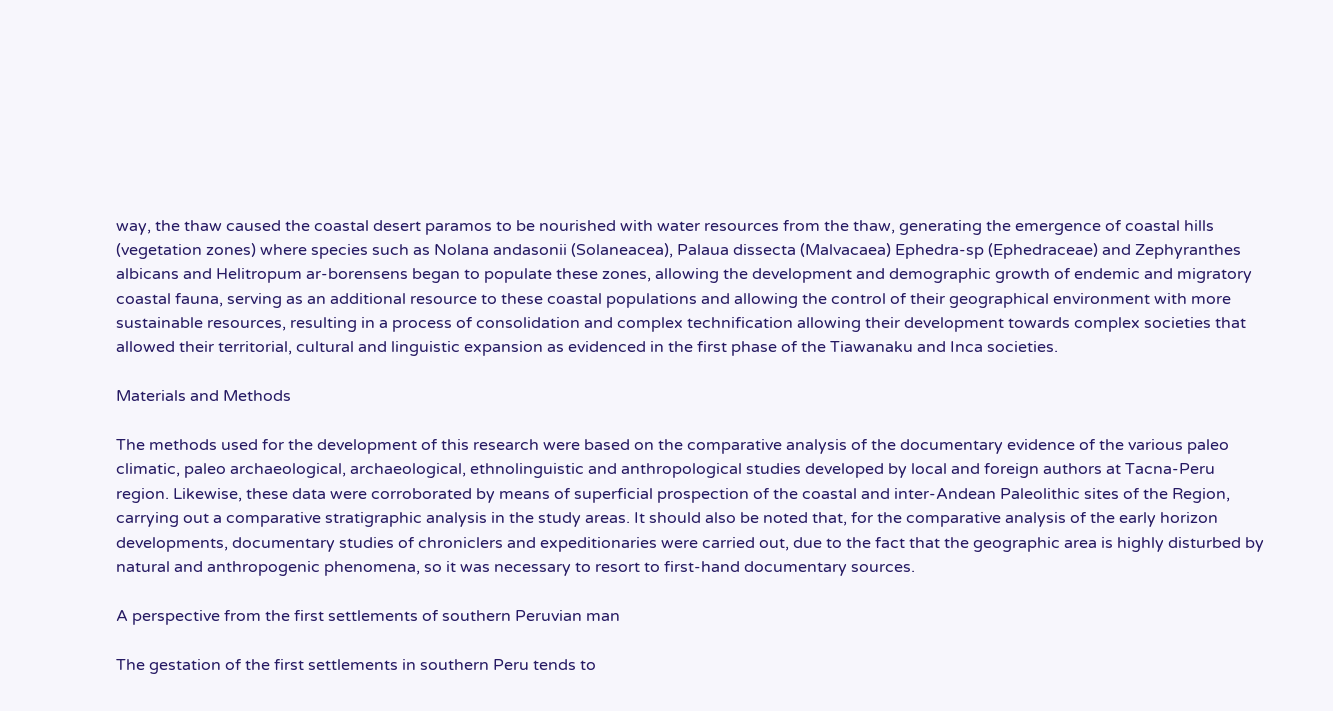way, the thaw caused the coastal desert paramos to be nourished with water resources from the thaw, generating the emergence of coastal hills (vegetation zones) where species such as Nolana andasonii (Solaneacea), Palaua dissecta (Malvacaea) Ephedra-sp (Ephedraceae) and Zephyranthes albicans and Helitropum ar-borensens began to populate these zones, allowing the development and demographic growth of endemic and migratory coastal fauna, serving as an additional resource to these coastal populations and allowing the control of their geographical environment with more sustainable resources, resulting in a process of consolidation and complex technification allowing their development towards complex societies that allowed their territorial, cultural and linguistic expansion as evidenced in the first phase of the Tiawanaku and Inca societies.

Materials and Methods

The methods used for the development of this research were based on the comparative analysis of the documentary evidence of the various paleo climatic, paleo archaeological, archaeological, ethnolinguistic and anthropological studies developed by local and foreign authors at Tacna-Peru region. Likewise, these data were corroborated by means of superficial prospection of the coastal and inter-Andean Paleolithic sites of the Region, carrying out a comparative stratigraphic analysis in the study areas. It should also be noted that, for the comparative analysis of the early horizon developments, documentary studies of chroniclers and expeditionaries were carried out, due to the fact that the geographic area is highly disturbed by natural and anthropogenic phenomena, so it was necessary to resort to first-hand documentary sources.

A perspective from the first settlements of southern Peruvian man

The gestation of the first settlements in southern Peru tends to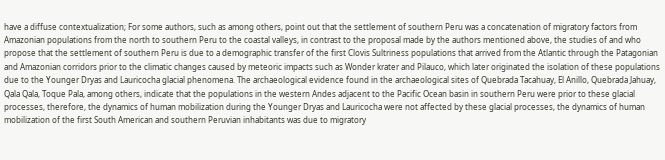have a diffuse contextualization; For some authors, such as among others, point out that the settlement of southern Peru was a concatenation of migratory factors from Amazonian populations from the north to southern Peru to the coastal valleys, in contrast to the proposal made by the authors mentioned above, the studies of and who propose that the settlement of southern Peru is due to a demographic transfer of the first Clovis Sultriness populations that arrived from the Atlantic through the Patagonian and Amazonian corridors prior to the climatic changes caused by meteoric impacts such as Wonder krater and Pilauco, which later originated the isolation of these populations due to the Younger Dryas and Lauricocha glacial phenomena. The archaeological evidence found in the archaeological sites of Quebrada Tacahuay, El Anillo, Quebrada Jahuay, Qala Qala, Toque Pala, among others, indicate that the populations in the western Andes adjacent to the Pacific Ocean basin in southern Peru were prior to these glacial processes, therefore, the dynamics of human mobilization during the Younger Dryas and Lauricocha were not affected by these glacial processes, the dynamics of human mobilization of the first South American and southern Peruvian inhabitants was due to migratory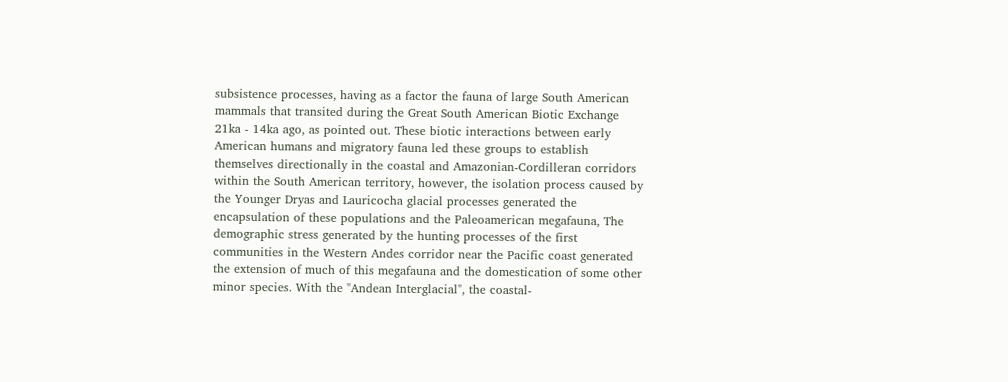subsistence processes, having as a factor the fauna of large South American mammals that transited during the Great South American Biotic Exchange 21ka - 14ka ago, as pointed out. These biotic interactions between early American humans and migratory fauna led these groups to establish themselves directionally in the coastal and Amazonian-Cordilleran corridors within the South American territory, however, the isolation process caused by the Younger Dryas and Lauricocha glacial processes generated the encapsulation of these populations and the Paleoamerican megafauna, The demographic stress generated by the hunting processes of the first communities in the Western Andes corridor near the Pacific coast generated the extension of much of this megafauna and the domestication of some other minor species. With the "Andean Interglacial", the coastal-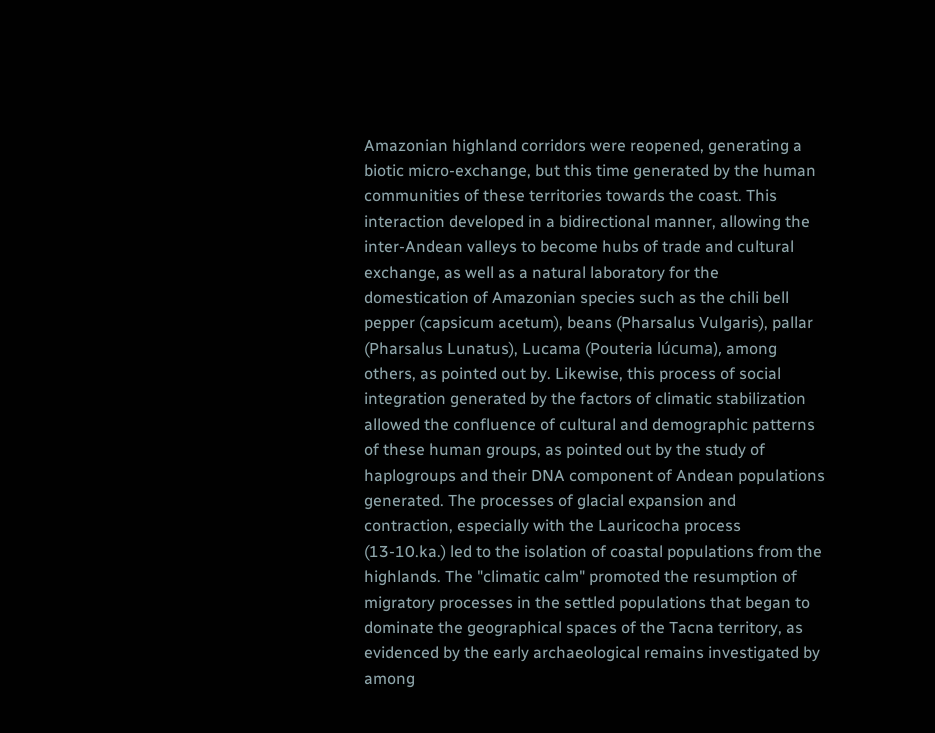Amazonian highland corridors were reopened, generating a biotic micro-exchange, but this time generated by the human communities of these territories towards the coast. This interaction developed in a bidirectional manner, allowing the inter-Andean valleys to become hubs of trade and cultural exchange, as well as a natural laboratory for the domestication of Amazonian species such as the chili bell pepper (capsicum acetum), beans (Pharsalus Vulgaris), pallar (Pharsalus Lunatus), Lucama (Pouteria lúcuma), among others, as pointed out by. Likewise, this process of social integration generated by the factors of climatic stabilization allowed the confluence of cultural and demographic patterns of these human groups, as pointed out by the study of haplogroups and their DNA component of Andean populations generated. The processes of glacial expansion and contraction, especially with the Lauricocha process (13-10.ka.) led to the isolation of coastal populations from the highlands. The "climatic calm" promoted the resumption of migratory processes in the settled populations that began to dominate the geographical spaces of the Tacna territory, as evidenced by the early archaeological remains investigated by among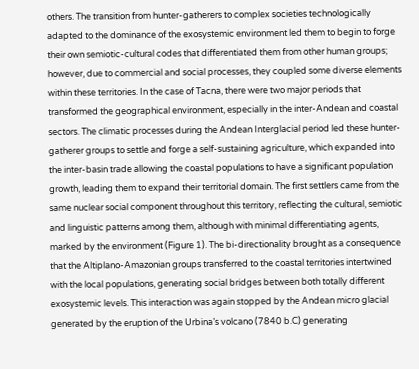others. The transition from hunter-gatherers to complex societies technologically adapted to the dominance of the exosystemic environment led them to begin to forge their own semiotic-cultural codes that differentiated them from other human groups; however, due to commercial and social processes, they coupled some diverse elements within these territories. In the case of Tacna, there were two major periods that transformed the geographical environment, especially in the inter-Andean and coastal sectors. The climatic processes during the Andean Interglacial period led these hunter-gatherer groups to settle and forge a self-sustaining agriculture, which expanded into the inter-basin trade allowing the coastal populations to have a significant population growth, leading them to expand their territorial domain. The first settlers came from the same nuclear social component throughout this territory, reflecting the cultural, semiotic and linguistic patterns among them, although with minimal differentiating agents, marked by the environment (Figure 1). The bi-directionality brought as a consequence that the Altiplano-Amazonian groups transferred to the coastal territories intertwined with the local populations, generating social bridges between both totally different exosystemic levels. This interaction was again stopped by the Andean micro glacial generated by the eruption of the Urbina’s volcano (7840 b.C) generating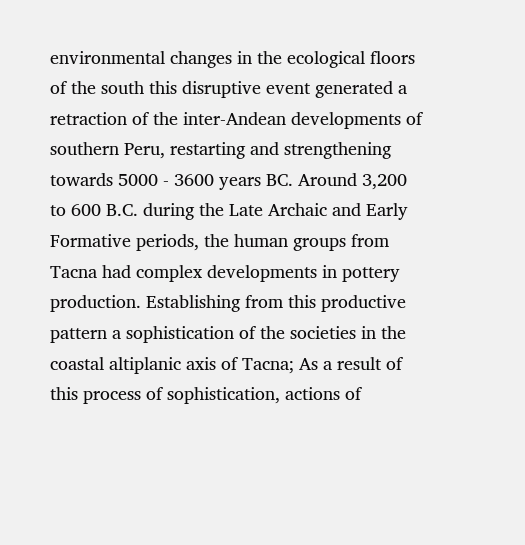environmental changes in the ecological floors of the south this disruptive event generated a retraction of the inter-Andean developments of southern Peru, restarting and strengthening towards 5000 - 3600 years BC. Around 3,200 to 600 B.C. during the Late Archaic and Early Formative periods, the human groups from Tacna had complex developments in pottery production. Establishing from this productive pattern a sophistication of the societies in the coastal altiplanic axis of Tacna; As a result of this process of sophistication, actions of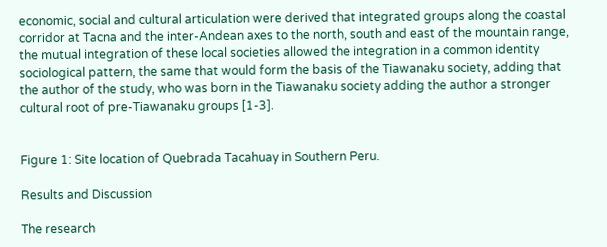economic, social and cultural articulation were derived that integrated groups along the coastal corridor at Tacna and the inter-Andean axes to the north, south and east of the mountain range, the mutual integration of these local societies allowed the integration in a common identity sociological pattern, the same that would form the basis of the Tiawanaku society, adding that the author of the study, who was born in the Tiawanaku society adding the author a stronger cultural root of pre-Tiawanaku groups [1-3].


Figure 1: Site location of Quebrada Tacahuay in Southern Peru.

Results and Discussion

The research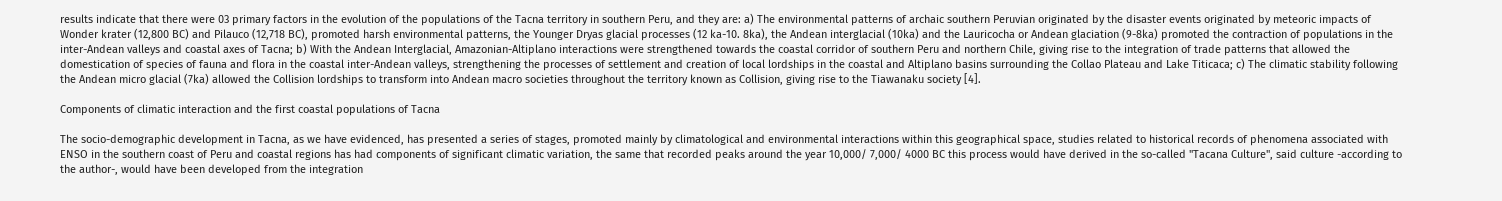results indicate that there were 03 primary factors in the evolution of the populations of the Tacna territory in southern Peru, and they are: a) The environmental patterns of archaic southern Peruvian originated by the disaster events originated by meteoric impacts of Wonder krater (12,800 BC) and Pilauco (12,718 BC), promoted harsh environmental patterns, the Younger Dryas glacial processes (12 ka-10. 8ka), the Andean interglacial (10ka) and the Lauricocha or Andean glaciation (9-8ka) promoted the contraction of populations in the inter-Andean valleys and coastal axes of Tacna; b) With the Andean Interglacial, Amazonian-Altiplano interactions were strengthened towards the coastal corridor of southern Peru and northern Chile, giving rise to the integration of trade patterns that allowed the domestication of species of fauna and flora in the coastal inter-Andean valleys, strengthening the processes of settlement and creation of local lordships in the coastal and Altiplano basins surrounding the Collao Plateau and Lake Titicaca; c) The climatic stability following the Andean micro glacial (7ka) allowed the Collision lordships to transform into Andean macro societies throughout the territory known as Collision, giving rise to the Tiawanaku society [4].

Components of climatic interaction and the first coastal populations of Tacna

The socio-demographic development in Tacna, as we have evidenced, has presented a series of stages, promoted mainly by climatological and environmental interactions within this geographical space, studies related to historical records of phenomena associated with ENSO in the southern coast of Peru and coastal regions has had components of significant climatic variation, the same that recorded peaks around the year 10,000/ 7,000/ 4000 BC this process would have derived in the so-called "Tacana Culture", said culture -according to the author-, would have been developed from the integration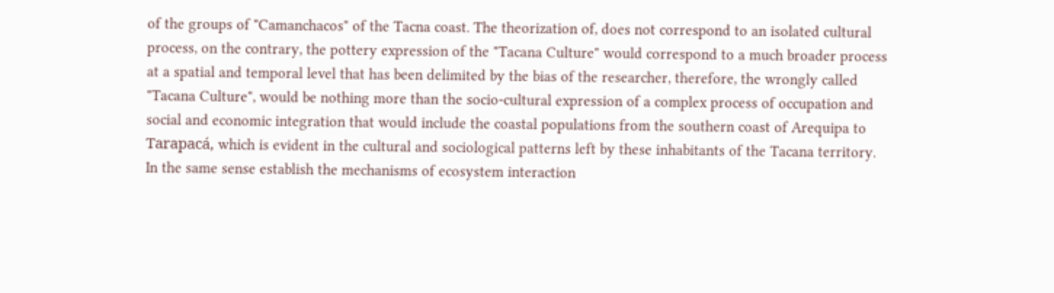of the groups of "Camanchacos" of the Tacna coast. The theorization of, does not correspond to an isolated cultural process, on the contrary, the pottery expression of the "Tacana Culture" would correspond to a much broader process at a spatial and temporal level that has been delimited by the bias of the researcher, therefore, the wrongly called "Tacana Culture", would be nothing more than the socio-cultural expression of a complex process of occupation and social and economic integration that would include the coastal populations from the southern coast of Arequipa to Tarapacá, which is evident in the cultural and sociological patterns left by these inhabitants of the Tacana territory. In the same sense establish the mechanisms of ecosystem interaction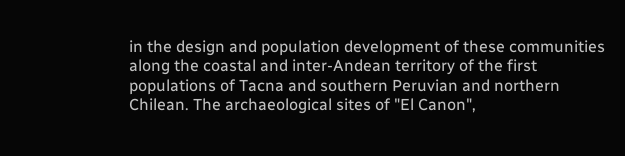in the design and population development of these communities along the coastal and inter-Andean territory of the first populations of Tacna and southern Peruvian and northern Chilean. The archaeological sites of "El Canon",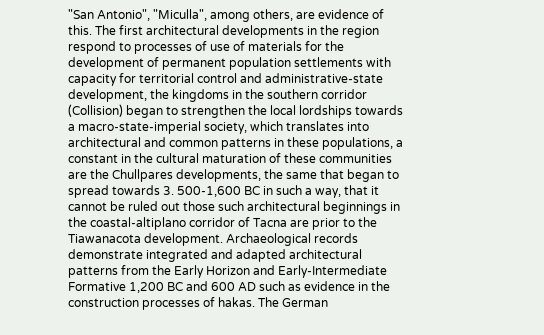"San Antonio", "Miculla", among others, are evidence of this. The first architectural developments in the region respond to processes of use of materials for the development of permanent population settlements with capacity for territorial control and administrative-state development, the kingdoms in the southern corridor (Collision) began to strengthen the local lordships towards a macro-state-imperial society, which translates into architectural and common patterns in these populations, a constant in the cultural maturation of these communities are the Chullpares developments, the same that began to spread towards 3. 500-1,600 BC in such a way, that it cannot be ruled out those such architectural beginnings in the coastal-altiplano corridor of Tacna are prior to the Tiawanacota development. Archaeological records demonstrate integrated and adapted architectural patterns from the Early Horizon and Early-Intermediate Formative 1,200 BC and 600 AD such as evidence in the construction processes of hakas. The German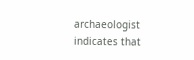archaeologist indicates that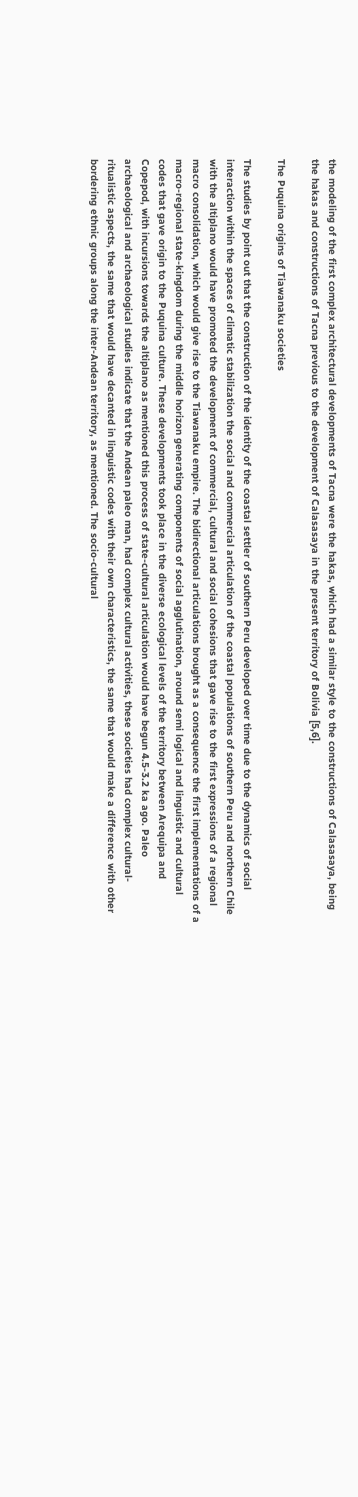the modeling of the first complex architectural developments of Tacna were the hakas, which had a similar style to the constructions of Calasasaya, being the hakas and constructions of Tacna previous to the development of Calasasaya in the present territory of Bolivia [5,6].

The Puquina origins of Tiawanaku societies

The studies by point out that the construction of the identity of the coastal settler of southern Peru developed over time due to the dynamics of social interaction within the spaces of climatic stabilization the social and commercial articulation of the coastal populations of southern Peru and northern Chile with the altiplano would have promoted the development of commercial, cultural and social cohesions that gave rise to the first expressions of a regional macro consolidation, which would give rise to the Tiawanaku empire. The bidirectional articulations brought as a consequence the first implementations of a macro-regional state-kingdom during the middle horizon generating components of social agglutination, around semi logical and linguistic and cultural codes that gave origin to the Puquina culture. These developments took place in the diverse ecological levels of the territory between Arequipa and Copepod, with incursions towards the altiplano as mentioned this process of state-cultural articulation would have begun 4.5-3.2 ka ago. Paleo archaeological and archaeological studies indicate that the Andean paleo man, had complex cultural activities, these societies had complex cultural-ritualistic aspects, the same that would have decanted in linguistic codes with their own characteristics, the same that would make a difference with other bordering ethnic groups along the inter-Andean territory, as mentioned. The socio-cultural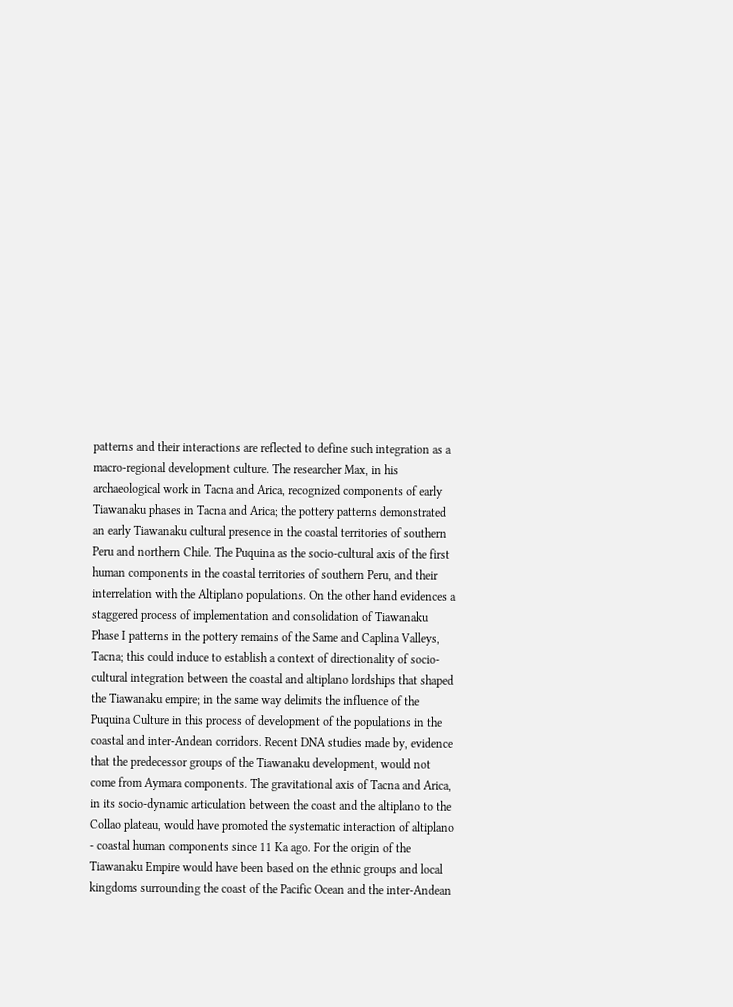patterns and their interactions are reflected to define such integration as a macro-regional development culture. The researcher Max, in his archaeological work in Tacna and Arica, recognized components of early Tiawanaku phases in Tacna and Arica; the pottery patterns demonstrated an early Tiawanaku cultural presence in the coastal territories of southern Peru and northern Chile. The Puquina as the socio-cultural axis of the first human components in the coastal territories of southern Peru, and their interrelation with the Altiplano populations. On the other hand evidences a staggered process of implementation and consolidation of Tiawanaku Phase I patterns in the pottery remains of the Same and Caplina Valleys, Tacna; this could induce to establish a context of directionality of socio-cultural integration between the coastal and altiplano lordships that shaped the Tiawanaku empire; in the same way delimits the influence of the Puquina Culture in this process of development of the populations in the coastal and inter-Andean corridors. Recent DNA studies made by, evidence that the predecessor groups of the Tiawanaku development, would not come from Aymara components. The gravitational axis of Tacna and Arica, in its socio-dynamic articulation between the coast and the altiplano to the Collao plateau, would have promoted the systematic interaction of altiplano - coastal human components since 11 Ka ago. For the origin of the Tiawanaku Empire would have been based on the ethnic groups and local kingdoms surrounding the coast of the Pacific Ocean and the inter-Andean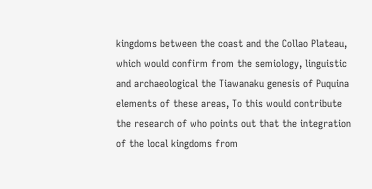kingdoms between the coast and the Collao Plateau, which would confirm from the semiology, linguistic and archaeological the Tiawanaku genesis of Puquina elements of these areas, To this would contribute the research of who points out that the integration of the local kingdoms from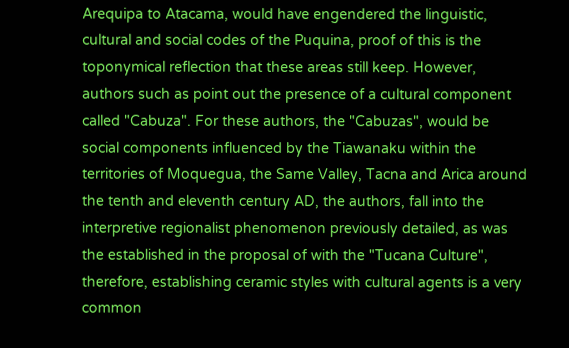Arequipa to Atacama, would have engendered the linguistic, cultural and social codes of the Puquina, proof of this is the toponymical reflection that these areas still keep. However, authors such as point out the presence of a cultural component called "Cabuza". For these authors, the "Cabuzas", would be social components influenced by the Tiawanaku within the territories of Moquegua, the Same Valley, Tacna and Arica around the tenth and eleventh century AD, the authors, fall into the interpretive regionalist phenomenon previously detailed, as was the established in the proposal of with the "Tucana Culture", therefore, establishing ceramic styles with cultural agents is a very common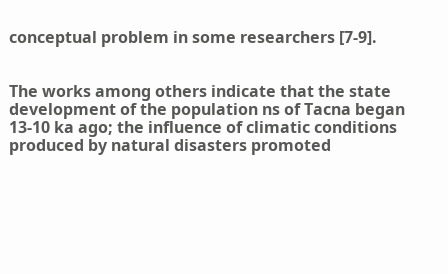conceptual problem in some researchers [7-9].


The works among others indicate that the state development of the population ns of Tacna began 13-10 ka ago; the influence of climatic conditions produced by natural disasters promoted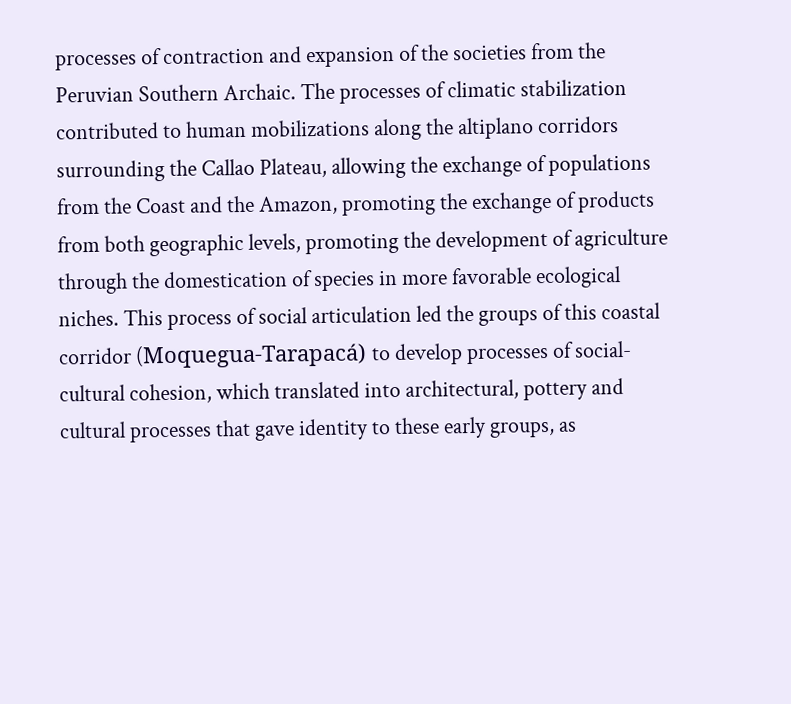processes of contraction and expansion of the societies from the Peruvian Southern Archaic. The processes of climatic stabilization contributed to human mobilizations along the altiplano corridors surrounding the Callao Plateau, allowing the exchange of populations from the Coast and the Amazon, promoting the exchange of products from both geographic levels, promoting the development of agriculture through the domestication of species in more favorable ecological niches. This process of social articulation led the groups of this coastal corridor (Moquegua-Tarapacá) to develop processes of social-cultural cohesion, which translated into architectural, pottery and cultural processes that gave identity to these early groups, as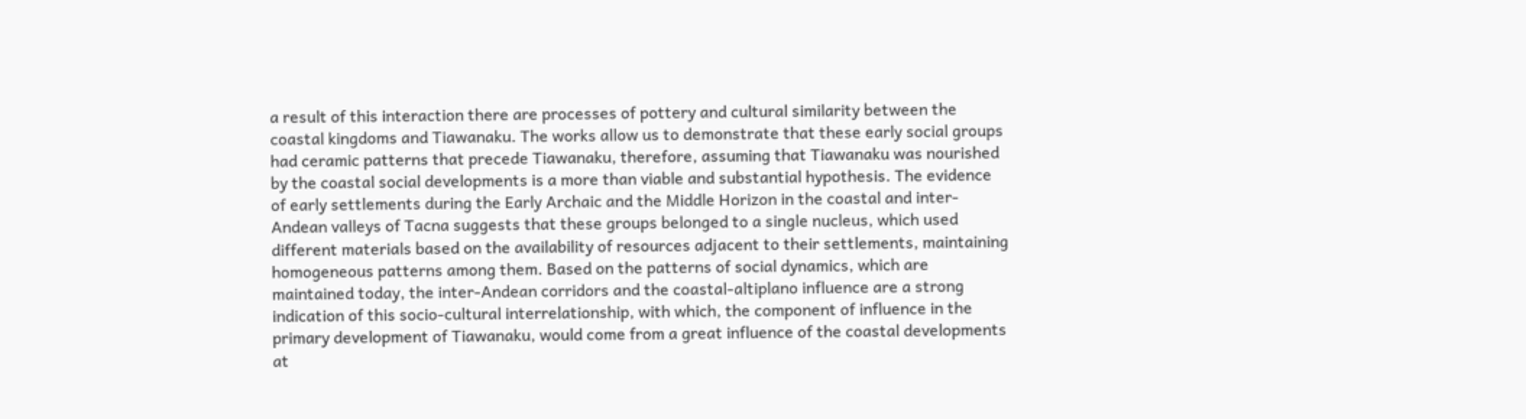a result of this interaction there are processes of pottery and cultural similarity between the coastal kingdoms and Tiawanaku. The works allow us to demonstrate that these early social groups had ceramic patterns that precede Tiawanaku, therefore, assuming that Tiawanaku was nourished by the coastal social developments is a more than viable and substantial hypothesis. The evidence of early settlements during the Early Archaic and the Middle Horizon in the coastal and inter-Andean valleys of Tacna suggests that these groups belonged to a single nucleus, which used different materials based on the availability of resources adjacent to their settlements, maintaining homogeneous patterns among them. Based on the patterns of social dynamics, which are maintained today, the inter-Andean corridors and the coastal-altiplano influence are a strong indication of this socio-cultural interrelationship, with which, the component of influence in the primary development of Tiawanaku, would come from a great influence of the coastal developments at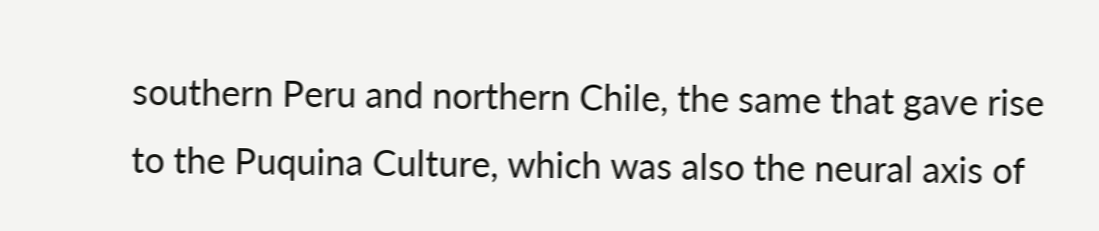southern Peru and northern Chile, the same that gave rise to the Puquina Culture, which was also the neural axis of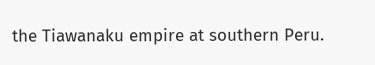the Tiawanaku empire at southern Peru.